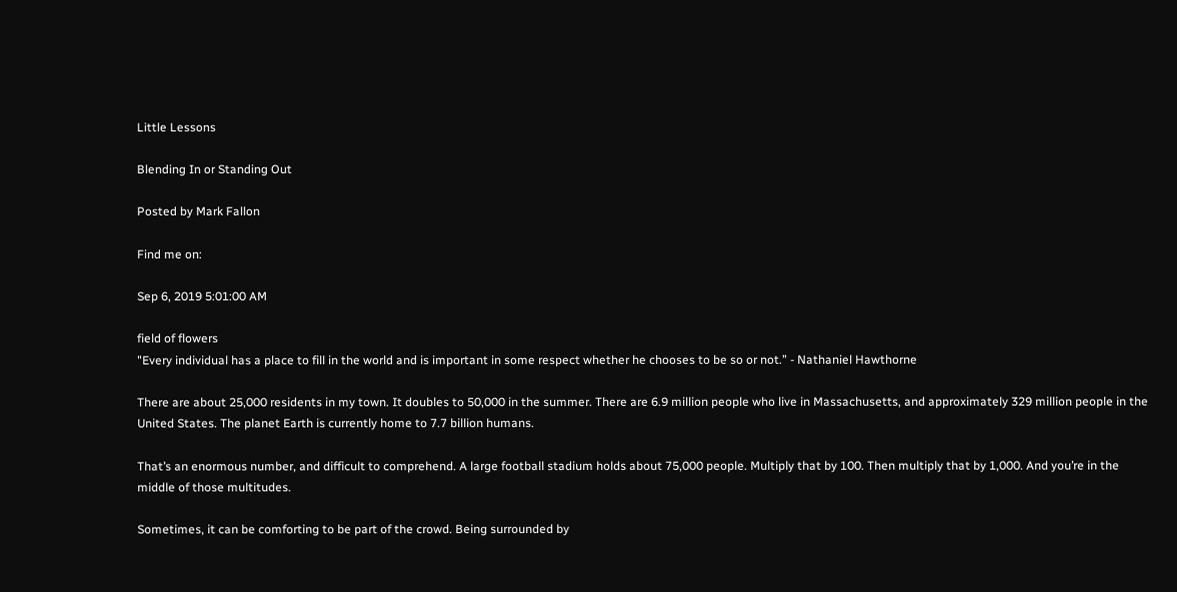Little Lessons

Blending In or Standing Out

Posted by Mark Fallon

Find me on:

Sep 6, 2019 5:01:00 AM

field of flowers
"Every individual has a place to fill in the world and is important in some respect whether he chooses to be so or not.” - Nathaniel Hawthorne

There are about 25,000 residents in my town. It doubles to 50,000 in the summer. There are 6.9 million people who live in Massachusetts, and approximately 329 million people in the United States. The planet Earth is currently home to 7.7 billion humans.

That’s an enormous number, and difficult to comprehend. A large football stadium holds about 75,000 people. Multiply that by 100. Then multiply that by 1,000. And you’re in the middle of those multitudes.

Sometimes, it can be comforting to be part of the crowd. Being surrounded by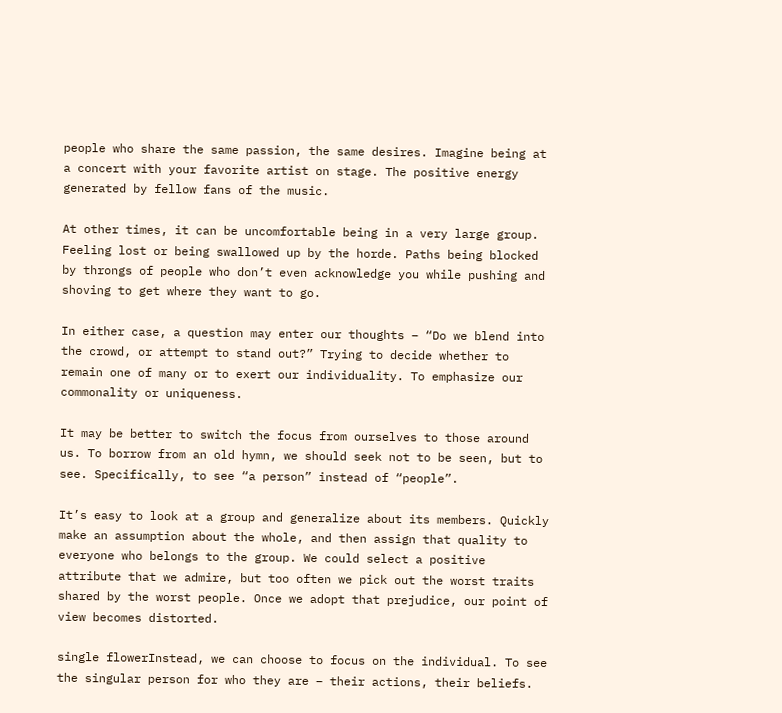people who share the same passion, the same desires. Imagine being at a concert with your favorite artist on stage. The positive energy generated by fellow fans of the music.

At other times, it can be uncomfortable being in a very large group. Feeling lost or being swallowed up by the horde. Paths being blocked by throngs of people who don’t even acknowledge you while pushing and shoving to get where they want to go.

In either case, a question may enter our thoughts – “Do we blend into the crowd, or attempt to stand out?” Trying to decide whether to remain one of many or to exert our individuality. To emphasize our commonality or uniqueness.

It may be better to switch the focus from ourselves to those around us. To borrow from an old hymn, we should seek not to be seen, but to see. Specifically, to see “a person” instead of “people”.

It’s easy to look at a group and generalize about its members. Quickly make an assumption about the whole, and then assign that quality to everyone who belongs to the group. We could select a positive attribute that we admire, but too often we pick out the worst traits shared by the worst people. Once we adopt that prejudice, our point of view becomes distorted.

single flowerInstead, we can choose to focus on the individual. To see the singular person for who they are – their actions, their beliefs.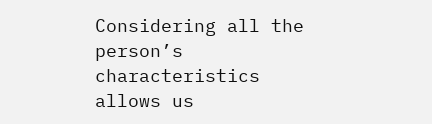Considering all the person’s characteristics allows us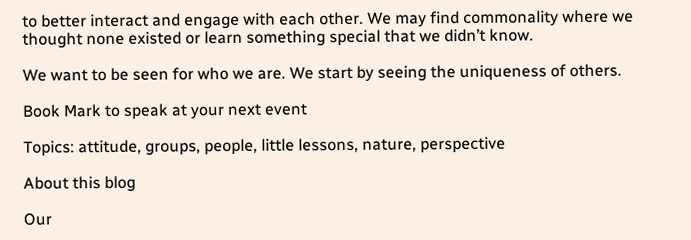to better interact and engage with each other. We may find commonality where we thought none existed or learn something special that we didn’t know.

We want to be seen for who we are. We start by seeing the uniqueness of others.

Book Mark to speak at your next event

Topics: attitude, groups, people, little lessons, nature, perspective

About this blog

Our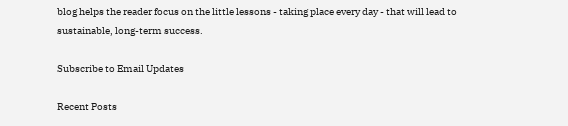blog helps the reader focus on the little lessons - taking place every day - that will lead to sustainable, long-term success.

Subscribe to Email Updates

Recent Posts